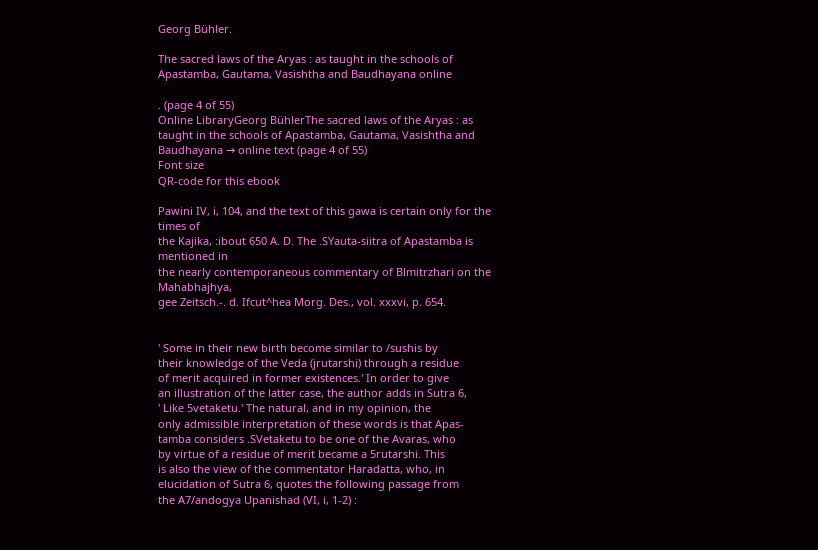Georg Bühler.

The sacred laws of the Aryas : as taught in the schools of Apastamba, Gautama, Vasishtha and Baudhayana online

. (page 4 of 55)
Online LibraryGeorg BühlerThe sacred laws of the Aryas : as taught in the schools of Apastamba, Gautama, Vasishtha and Baudhayana → online text (page 4 of 55)
Font size
QR-code for this ebook

Pawini IV, i, 104, and the text of this gawa is certain only for the times of
the Kajika, :ibout 650 A. D. The .SYauta-siitra of Apastamba is mentioned in
the nearly contemporaneous commentary of Blmitrzhari on the Mahabhajhya,
gee Zeitsch.-. d. Ifcut^hea Morg. Des., vol. xxxvi, p. 654.


' Some in their new birth become similar to /sushis by
their knowledge of the Veda (jrutarshi) through a residue
of merit acquired in former existences.' In order to give
an illustration of the latter case, the author adds in Sutra 6,
' Like 5vetaketu.' The natural, and in my opinion, the
only admissible interpretation of these words is that Apas-
tamba considers .SVetaketu to be one of the Avaras, who
by virtue of a residue of merit became a 5rutarshi. This
is also the view of the commentator Haradatta, who, in
elucidation of Sutra 6, quotes the following passage from
the A7/andogya Upanishad (VI, i, 1-2) :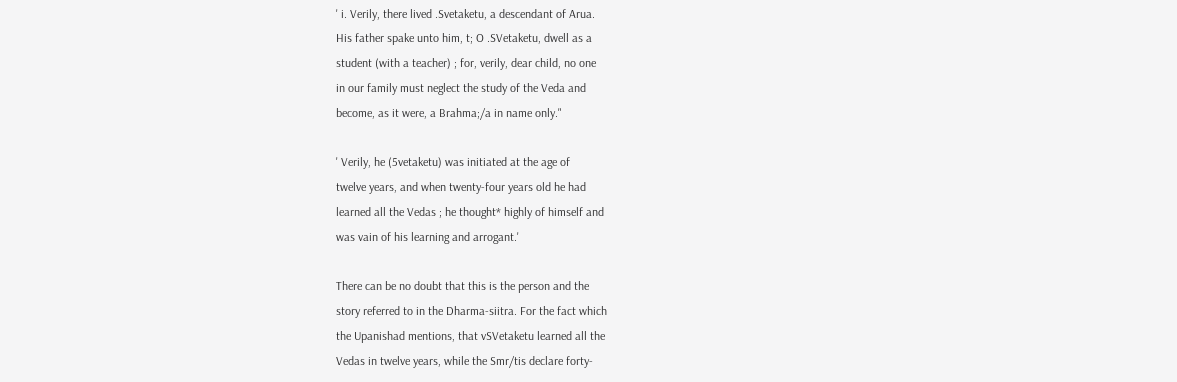' i. Verily, there lived .Svetaketu, a descendant of Arua.
His father spake unto him, t; O .SVetaketu, dwell as a
student (with a teacher) ; for, verily, dear child, no one
in our family must neglect the study of the Veda and
become, as it were, a Brahma;/a in name only."

' Verily, he (5vetaketu) was initiated at the age of
twelve years, and when twenty-four years old he had
learned all the Vedas ; he thought* highly of himself and
was vain of his learning and arrogant.'

There can be no doubt that this is the person and the
story referred to in the Dharma-siitra. For the fact which
the Upanishad mentions, that vSVetaketu learned all the
Vedas in twelve years, while the Smr/tis declare forty-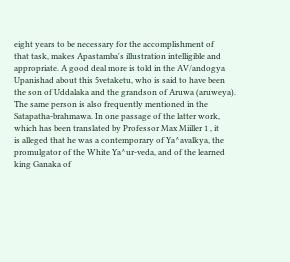eight years to be necessary for the accomplishment of
that task, makes Apastamba's illustration intelligible and
appropriate. A good deal more is told in the AV/andogya
Upanishad about this 5vetaketu, who is said to have been
the son of Uddalaka and the grandson of Aruwa (aruweya).
The same person is also frequently mentioned in the
Satapatha-brahmawa. In one passage of the latter work,
which has been translated by Professor Max Miiller 1 , it
is alleged that he was a contemporary of Ya^avalkya, the
promulgator of the White Ya^ur-veda, and of the learned
king Ganaka of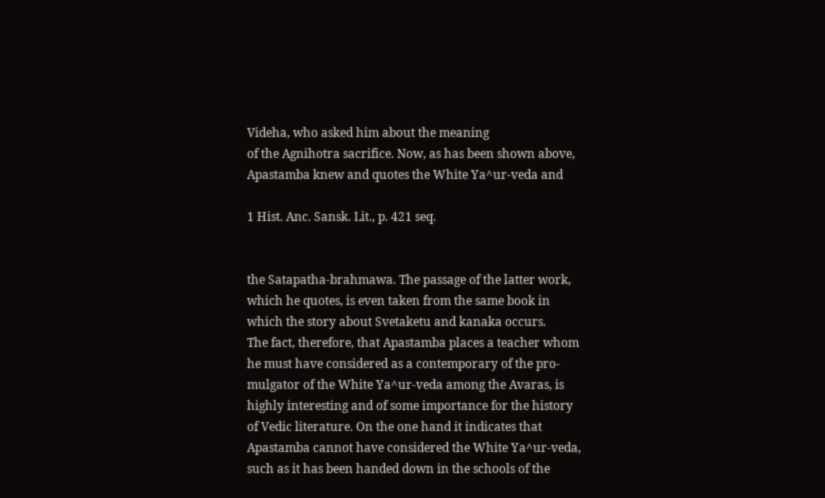Videha, who asked him about the meaning
of the Agnihotra sacrifice. Now, as has been shown above,
Apastamba knew and quotes the White Ya^ur-veda and

1 Hist. Anc. Sansk. Lit., p. 421 seq.


the Satapatha-brahmawa. The passage of the latter work,
which he quotes, is even taken from the same book in
which the story about Svetaketu and kanaka occurs.
The fact, therefore, that Apastamba places a teacher whom
he must have considered as a contemporary of the pro-
mulgator of the White Ya^ur-veda among the Avaras, is
highly interesting and of some importance for the history
of Vedic literature. On the one hand it indicates that
Apastamba cannot have considered the White Ya^ur-veda,
such as it has been handed down in the schools of the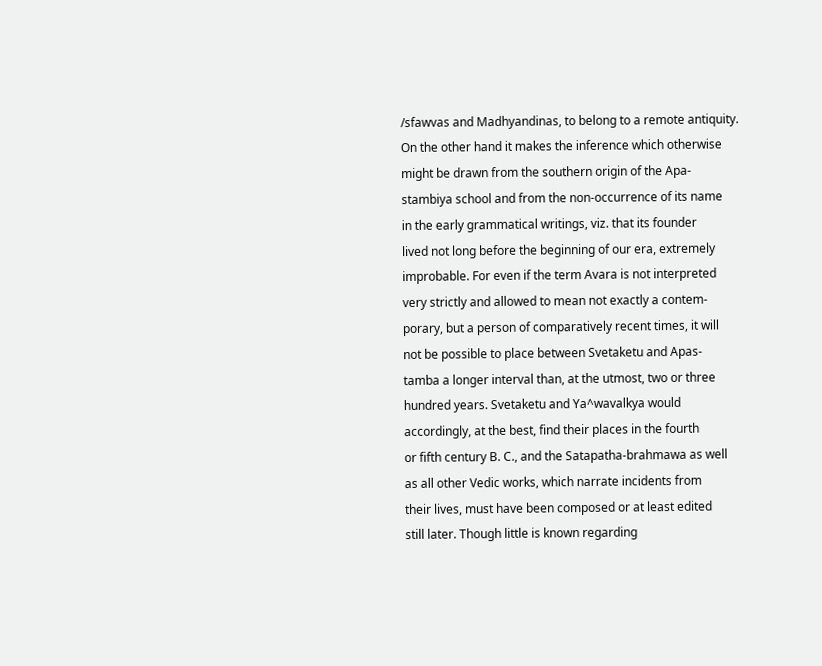/sfawvas and Madhyandinas, to belong to a remote antiquity.
On the other hand it makes the inference which otherwise
might be drawn from the southern origin of the Apa-
stambiya school and from the non-occurrence of its name
in the early grammatical writings, viz. that its founder
lived not long before the beginning of our era, extremely
improbable. For even if the term Avara is not interpreted
very strictly and allowed to mean not exactly a contem-
porary, but a person of comparatively recent times, it will
not be possible to place between Svetaketu and Apas-
tamba a longer interval than, at the utmost, two or three
hundred years. Svetaketu and Ya^wavalkya would
accordingly, at the best, find their places in the fourth
or fifth century B. C., and the Satapatha-brahmawa as well
as all other Vedic works, which narrate incidents from
their lives, must have been composed or at least edited
still later. Though little is known regarding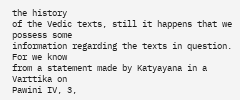the history
of the Vedic texts, still it happens that we possess some
information regarding the texts in question. For we know
from a statement made by Katyayana in a Varttika on
Pawini IV, 3,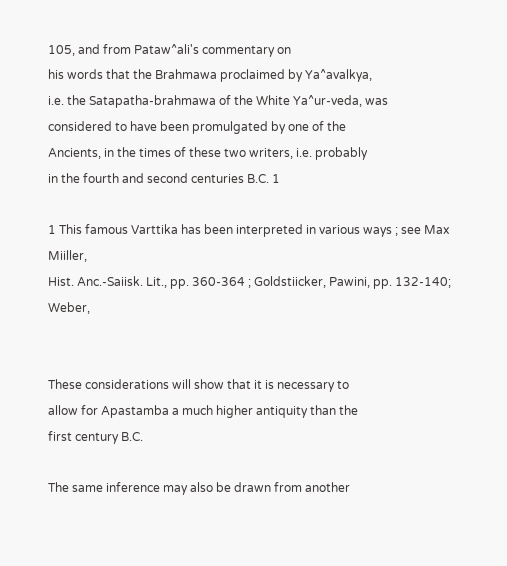105, and from Pataw^ali's commentary on
his words that the Brahmawa proclaimed by Ya^avalkya,
i.e. the Satapatha-brahmawa of the White Ya^ur-veda, was
considered to have been promulgated by one of the
Ancients, in the times of these two writers, i.e. probably
in the fourth and second centuries B.C. 1

1 This famous Varttika has been interpreted in various ways ; see Max Miiller,
Hist. Anc.-Saiisk. Lit., pp. 360-364 ; Goldstiicker, Pawini, pp. 132-140; Weber,


These considerations will show that it is necessary to
allow for Apastamba a much higher antiquity than the
first century B.C.

The same inference may also be drawn from another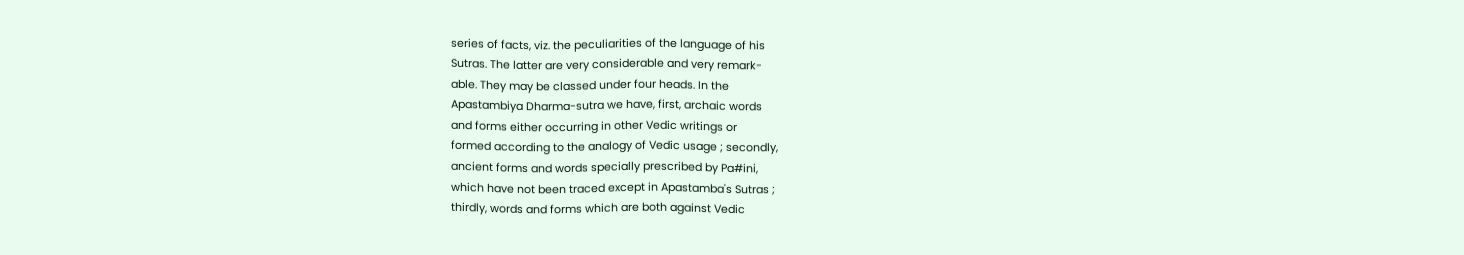series of facts, viz. the peculiarities of the language of his
Sutras. The latter are very considerable and very remark-
able. They may be classed under four heads. In the
Apastambiya Dharma-sutra we have, first, archaic words
and forms either occurring in other Vedic writings or
formed according to the analogy of Vedic usage ; secondly,
ancient forms and words specially prescribed by Pa#ini,
which have not been traced except in Apastamba's Sutras ;
thirdly, words and forms which are both against Vedic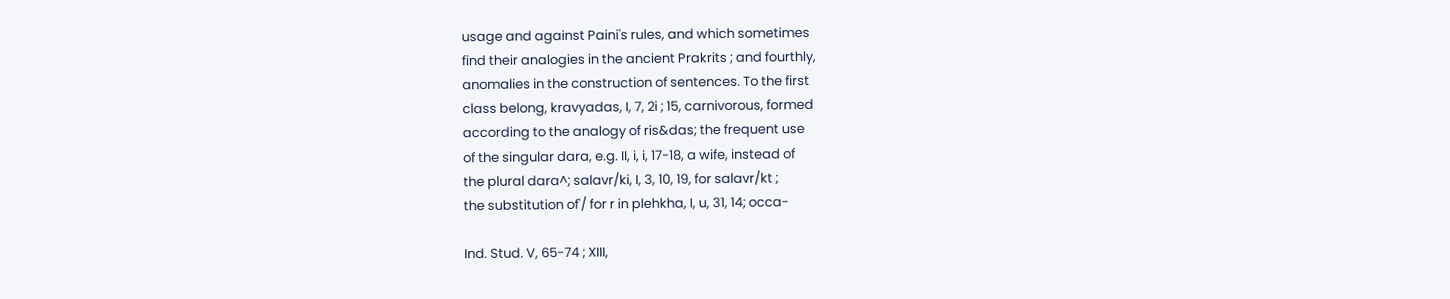usage and against Paini's rules, and which sometimes
find their analogies in the ancient Prakrits ; and fourthly,
anomalies in the construction of sentences. To the first
class belong, kravyadas, I, 7, 2i ; 15, carnivorous, formed
according to the analogy of ris&das; the frequent use
of the singular dara, e.g. II, i, i, 17-18, a wife, instead of
the plural dara^; salavr/ki, I, 3, 10, 19, for salavr/kt ;
the substitution of'/ for r in plehkha, I, u, 31, 14; occa-

Ind. Stud. V, 65-74 ; XIII,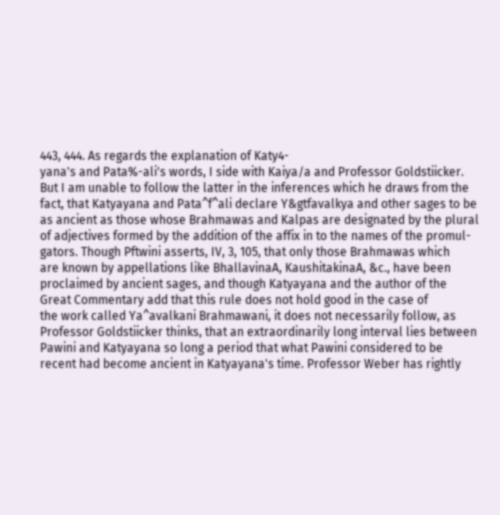443, 444. As regards the explanation of Katy4-
yana's and Pata%-ali's words, I side with Kaiya/a and Professor Goldstiicker.
But I am unable to follow the latter in the inferences which he draws from the
fact, that Katyayana and Pata^f^ali declare Y&gtfavalkya and other sages to be
as ancient as those whose Brahmawas and Kalpas are designated by the plural
of adjectives formed by the addition of the affix in to the names of the promul-
gators. Though Pftwini asserts, IV, 3, 105, that only those Brahmawas which
are known by appellations like BhallavinaA, KaushitakinaA, &c., have been
proclaimed by ancient sages, and though Katyayana and the author of the
Great Commentary add that this rule does not hold good in the case of
the work called Ya^avalkani Brahmawani, it does not necessarily follow, as
Professor Goldstiicker thinks, that an extraordinarily long interval lies between
Pawini and Katyayana so long a period that what Pawini considered to be
recent had become ancient in Katyayana's time. Professor Weber has rightly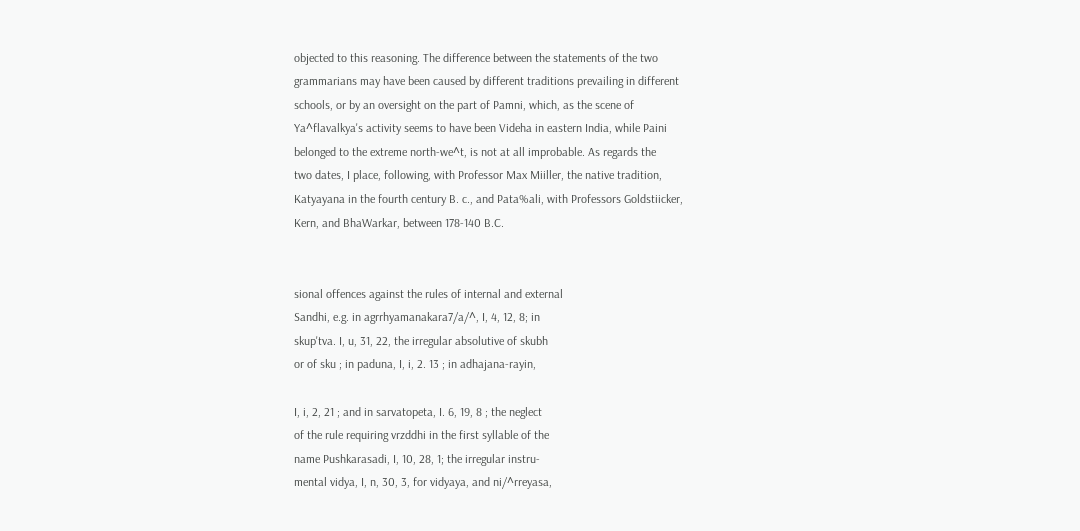objected to this reasoning. The difference between the statements of the two
grammarians may have been caused by different traditions prevailing in different
schools, or by an oversight on the part of Pamni, which, as the scene of
Ya^flavalkya's activity seems to have been Videha in eastern India, while Paini
belonged to the extreme north-we^t, is not at all improbable. As regards the
two dates, I place, following, with Professor Max Miiller, the native tradition,
Katyayana in the fourth century B. c., and Pata%ali, with Professors Goldstiicker,
Kern, and BhaWarkar, between 178-140 B.C.


sional offences against the rules of internal and external
Sandhi, e.g. in agrrhyamanakara7/a/^, I, 4, 12, 8; in
skup'tva. I, u, 31, 22, the irregular absolutive of skubh
or of sku ; in paduna, I, i, 2. 13 ; in adhajana-rayin,

I, i, 2, 21 ; and in sarvatopeta, I. 6, 19, 8 ; the neglect
of the rule requiring vrzddhi in the first syllable of the
name Pushkarasadi, I, 10, 28, 1; the irregular instru-
mental vidya, I, n, 30, 3, for vidyaya, and ni/^rreyasa,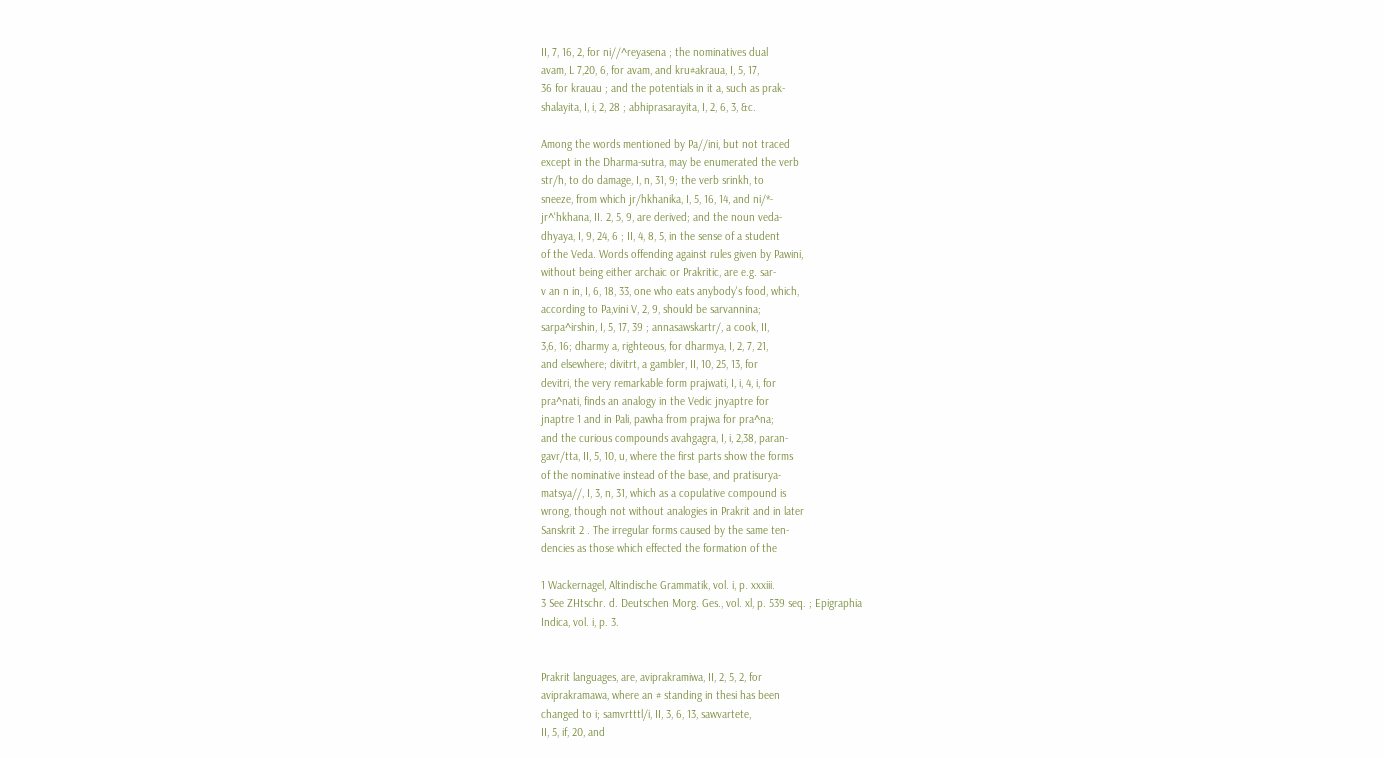II, 7, 16, 2, for ni//^reyasena ; the nominatives dual
avam, L 7,20, 6, for avam, and kru#akraua, I, 5, 17,
36 for krauau ; and the potentials in it a, such as prak-
shalayita, I, i, 2, 28 ; abhiprasarayita, I, 2, 6, 3, &c.

Among the words mentioned by Pa//ini, but not traced
except in the Dharma-sutra, may be enumerated the verb
str/h, to do damage, I, n, 31, 9; the verb srinkh, to
sneeze, from which jr/hkhanika, I, 5, 16, 14, and ni/*-
jr^'hkhana, II. 2, 5, 9, are derived; and the noun veda-
dhyaya, I, 9, 24, 6 ; II, 4, 8, 5, in the sense of a student
of the Veda. Words offending against rules given by Pawini,
without being either archaic or Prakritic, are e.g. sar-
v an n in, I, 6, 18, 33, one who eats anybody's food, which,
according to Pa,vini V, 2, 9, should be sarvannina;
sarpa^irshin, I, 5, 17, 39 ; annasawskartr/, a cook, II,
3,6, 16; dharmy a, righteous, for dharmya, I, 2, 7, 21,
and elsewhere; divitrt, a gambler, II, 10, 25, 13, for
devitri, the very remarkable form prajwati, I, i, 4, i, for
pra^nati, finds an analogy in the Vedic jnyaptre for
jnaptre 1 and in Pali, pawha from prajwa for pra^na;
and the curious compounds avahgagra, I, i, 2,38, paran-
gavr/tta, II, 5, 10, u, where the first parts show the forms
of the nominative instead of the base, and pratisurya-
matsya//, I, 3, n, 31, which as a copulative compound is
wrong, though not without analogies in Prakrit and in later
Sanskrit 2 . The irregular forms caused by the same ten-
dencies as those which effected the formation of the

1 Wackernagel, Altindische Grammatik, vol. i, p. xxxiii.
3 See ZHtschr. d. Deutschen Morg. Ges., vol. xl, p. 539 seq. ; Epigraphia
Indica, vol. i, p. 3.


Prakrit languages, are, aviprakramiwa, II, 2, 5, 2, for
aviprakramawa, where an # standing in thesi has been
changed to i; samvrtttl/i, II, 3, 6, 13, sawvartete,
II, 5, if, 20, and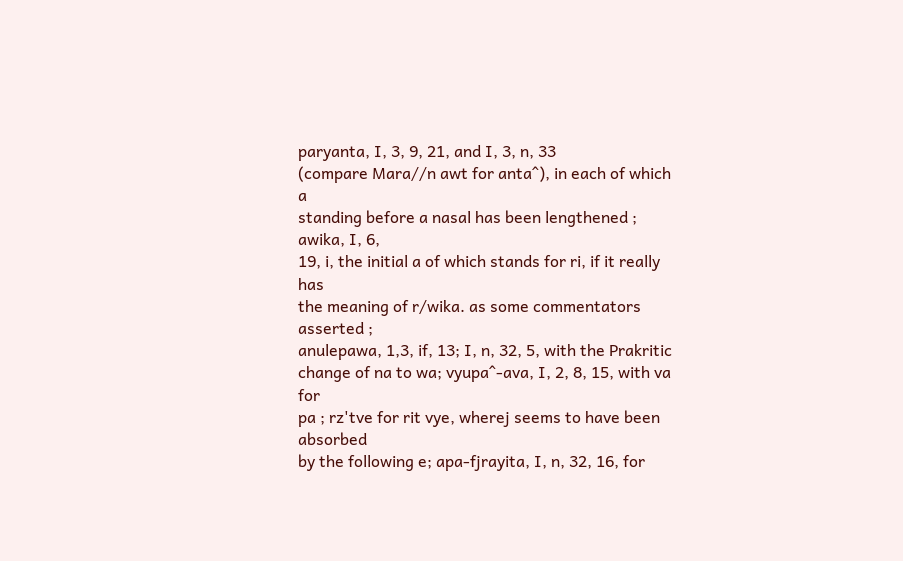paryanta, I, 3, 9, 21, and I, 3, n, 33
(compare Mara//n awt for anta^), in each of which a
standing before a nasal has been lengthened ; awika, I, 6,
19, i, the initial a of which stands for ri, if it really has
the meaning of r/wika. as some commentators asserted ;
anulepawa, 1,3, if, 13; I, n, 32, 5, with the Prakritic
change of na to wa; vyupa^-ava, I, 2, 8, 15, with va for
pa ; rz'tve for rit vye, wherej seems to have been absorbed
by the following e; apa-fjrayita, I, n, 32, 16, for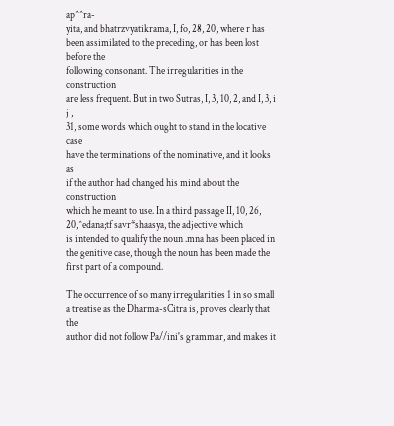ap^^ra-
yita, and bhatrzvyatikrama, I, fo, 28, 20, where r has
been assimilated to the preceding, or has been lost before the
following consonant. The irregularities in the construction
are less frequent. But in two Sutras, I, 3, 10, 2, and I, 3, i j ,
31, some words which ought to stand in the locative case
have the terminations of the nominative, and it looks as
if the author had changed his mind about the construction
which he meant to use. In a third passage II, 10, 26, 20,^edana;tf savr*shaasya, the adjective which
is intended to qualify the noun .mna has been placed in
the genitive case, though the noun has been made the
first part of a compound.

The occurrence of so many irregularities 1 in so small
a treatise as the Dharma-sCitra is, proves clearly that the
author did not follow Pa//ini's grammar, and makes it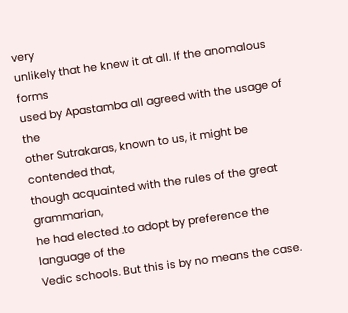very
unlikely that he knew it at all. If the anomalous forms
used by Apastamba all agreed with the usage of the
other Sutrakaras, known to us, it might be contended that,
though acquainted with the rules of the great grammarian,
he had elected .to adopt by preference the language of the
Vedic schools. But this is by no means the case.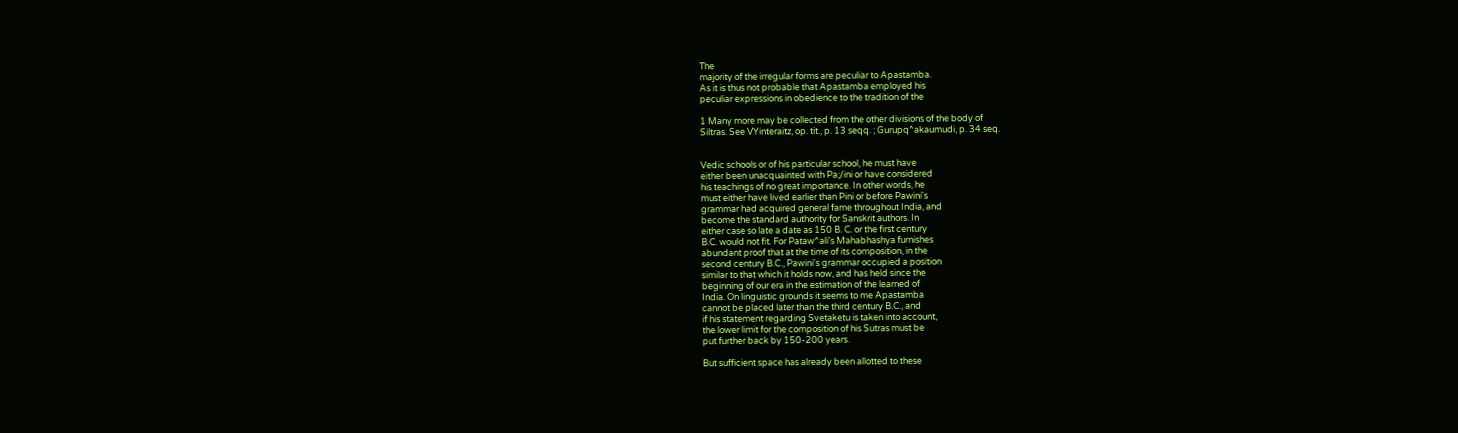The
majority of the irregular forms are peculiar to Apastamba.
As it is thus not probable that Apastamba employed his
peculiar expressions in obedience to the tradition of the

1 Many more may be collected from the other divisions of the body of
Siltras. See VYinteraitz, op. tit., p. 13 seqq. ; Gurupq^akaumudi, p. 34 seq.


Vedic schools or of his particular school, he must have
either been unacquainted with Pa;/ini or have considered
his teachings of no great importance. In other words, he
must either have lived earlier than Pini or before Pawini's
grammar had acquired general fame throughout India, and
become the standard authority for Sanskrit authors. In
either case so late a date as 150 B. C. or the first century
B.C. would not fit. For Pataw^ali's Mahabhashya furnishes
abundant proof that at the time of its composition, in the
second century B.C., Pawini's grammar occupied a position
similar to that which it holds now, and has held since the
beginning of our era in the estimation of the learned of
India. On linguistic grounds it seems to me Apastamba
cannot be placed later than the third century B.C., and
if his statement regarding Svetaketu is taken into account,
the lower limit for the composition of his Sutras must be
put further back by 150-200 years.

But sufficient space has already been allotted to these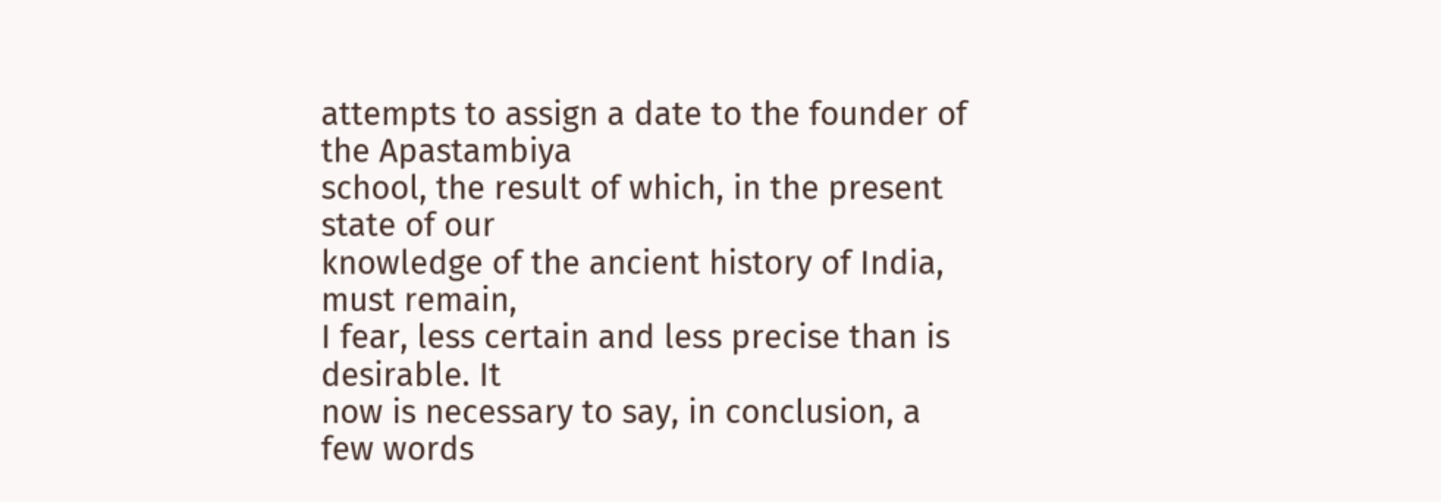attempts to assign a date to the founder of the Apastambiya
school, the result of which, in the present state of our
knowledge of the ancient history of India, must remain,
I fear, less certain and less precise than is desirable. It
now is necessary to say, in conclusion, a few words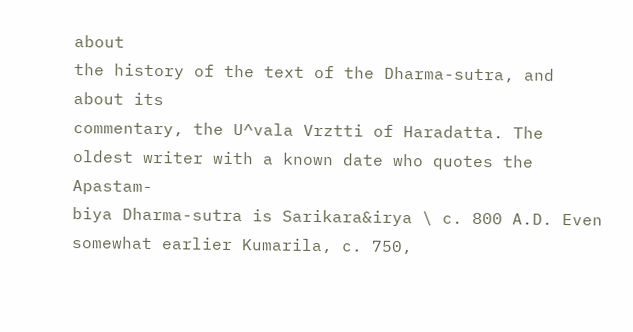about
the history of the text of the Dharma-sutra, and about its
commentary, the U^vala Vrztti of Haradatta. The
oldest writer with a known date who quotes the Apastam-
biya Dharma-sutra is Sarikara&irya \ c. 800 A.D. Even
somewhat earlier Kumarila, c. 750,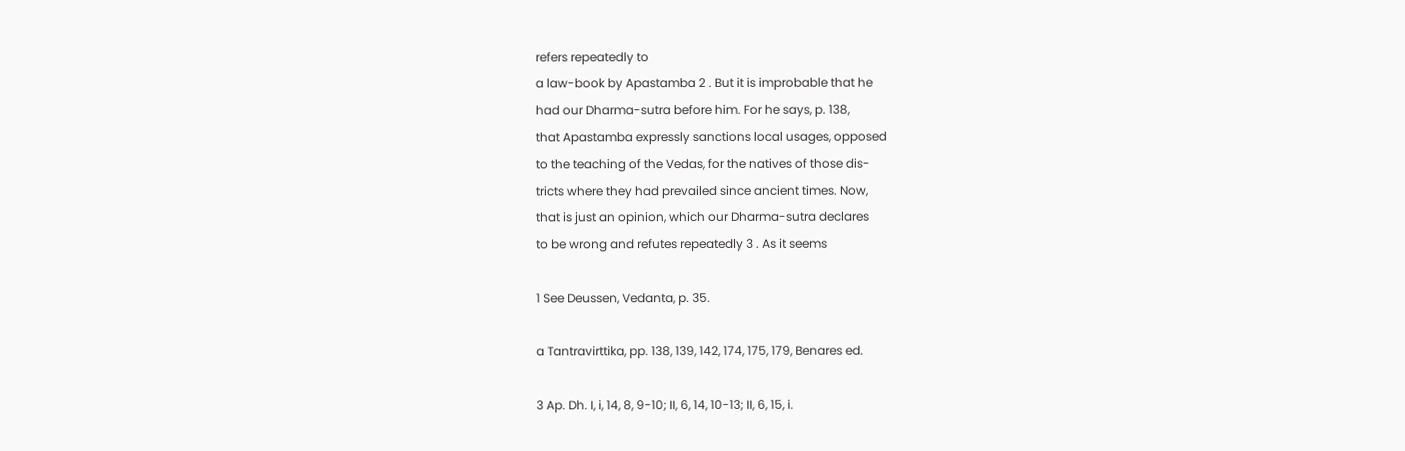refers repeatedly to
a law-book by Apastamba 2 . But it is improbable that he
had our Dharma-sutra before him. For he says, p. 138,
that Apastamba expressly sanctions local usages, opposed
to the teaching of the Vedas, for the natives of those dis-
tricts where they had prevailed since ancient times. Now,
that is just an opinion, which our Dharma-sutra declares
to be wrong and refutes repeatedly 3 . As it seems

1 See Deussen, Vedanta, p. 35.

a Tantravirttika, pp. 138, 139, 142, 174, 175, 179, Benares ed.

3 Ap. Dh. I, i, 14, 8, 9-10; II, 6, 14, 10-13; II, 6, 15, i.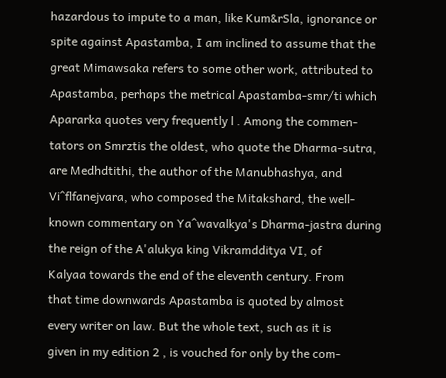hazardous to impute to a man, like Kum&rSla, ignorance or
spite against Apastamba, I am inclined to assume that the
great Mimawsaka refers to some other work, attributed to
Apastamba, perhaps the metrical Apastamba-smr/ti which
Apararka quotes very frequently l . Among the commen-
tators on Smrztis the oldest, who quote the Dharma-sutra,
are Medhdtithi, the author of the Manubhashya, and
Vi^flfanejvara, who composed the Mitakshard, the well-
known commentary on Ya^wavalkya's Dharma-jastra during
the reign of the A'alukya king Vikramdditya VI, of
Kalyaa towards the end of the eleventh century. From
that time downwards Apastamba is quoted by almost
every writer on law. But the whole text, such as it is
given in my edition 2 , is vouched for only by the com-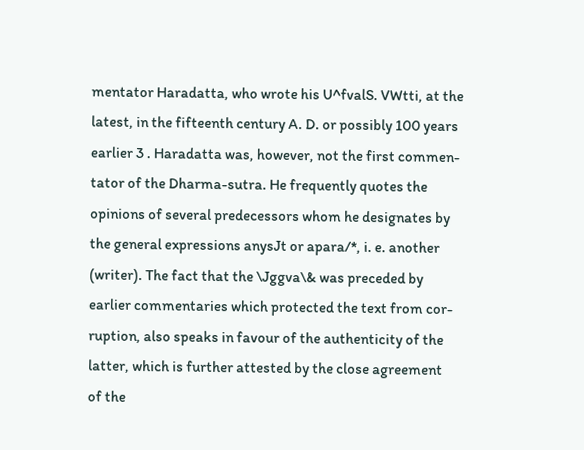mentator Haradatta, who wrote his U^fvalS. VWtti, at the
latest, in the fifteenth century A. D. or possibly 100 years
earlier 3 . Haradatta was, however, not the first commen-
tator of the Dharma-sutra. He frequently quotes the
opinions of several predecessors whom he designates by
the general expressions anysJt or apara/*, i. e. another
(writer). The fact that the \Jggva\& was preceded by
earlier commentaries which protected the text from cor-
ruption, also speaks in favour of the authenticity of the
latter, which is further attested by the close agreement
of the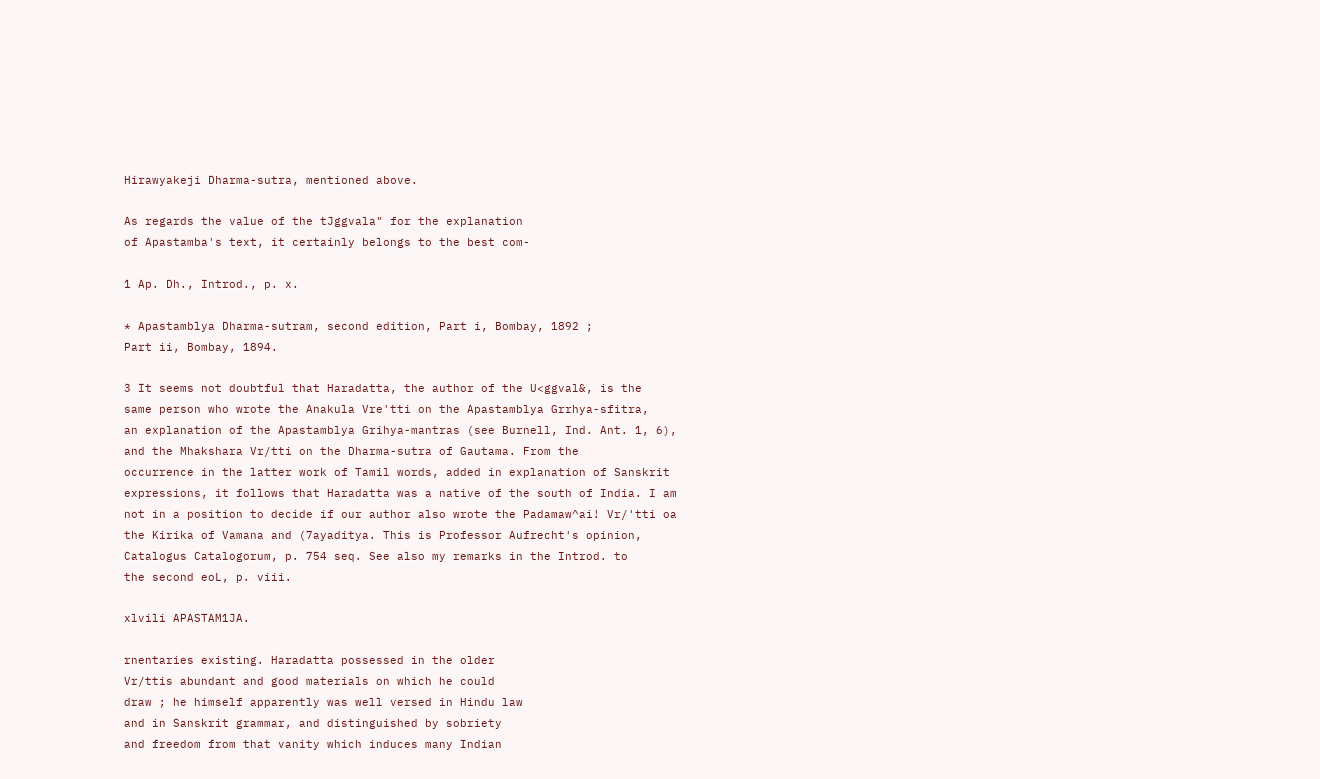Hirawyakeji Dharma-sutra, mentioned above.

As regards the value of the tJggvala" for the explanation
of Apastamba's text, it certainly belongs to the best com-

1 Ap. Dh., Introd., p. x.

* Apastamblya Dharma-sutram, second edition, Part i, Bombay, 1892 ;
Part ii, Bombay, 1894.

3 It seems not doubtful that Haradatta, the author of the U<ggval&, is the
same person who wrote the Anakula Vre'tti on the Apastamblya Grrhya-sfitra,
an explanation of the Apastamblya Grihya-mantras (see Burnell, Ind. Ant. 1, 6),
and the Mhakshara Vr/tti on the Dharma-sutra of Gautama. From the
occurrence in the latter work of Tamil words, added in explanation of Sanskrit
expressions, it follows that Haradatta was a native of the south of India. I am
not in a position to decide if our author also wrote the Padamaw^ai! Vr/'tti oa
the Kirika of Vamana and (7ayaditya. This is Professor Aufrecht's opinion,
Catalogus Catalogorum, p. 754 seq. See also my remarks in the Introd. to
the second eoL, p. viii.

xlvili APASTAM1JA.

rnentaries existing. Haradatta possessed in the older
Vr/ttis abundant and good materials on which he could
draw ; he himself apparently was well versed in Hindu law
and in Sanskrit grammar, and distinguished by sobriety
and freedom from that vanity which induces many Indian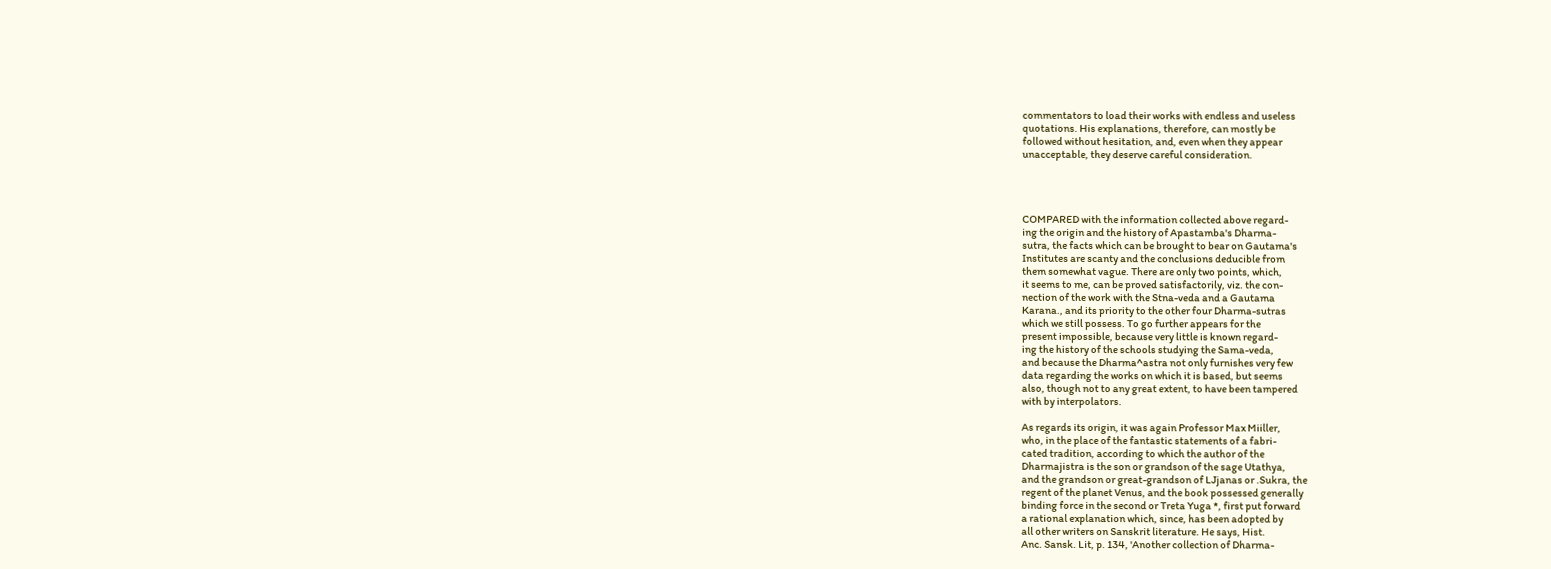commentators to load their works with endless and useless
quotations. His explanations, therefore, can mostly be
followed without hesitation, and, even when they appear
unacceptable, they deserve careful consideration.




COMPARED with the information collected above regard-
ing the origin and the history of Apastamba's Dharma-
sutra, the facts which can be brought to bear on Gautama's
Institutes are scanty and the conclusions deducible from
them somewhat vague. There are only two points, which,
it seems to me, can be proved satisfactorily, viz. the con-
nection of the work with the Stna-veda and a Gautama
Karana., and its priority to the other four Dharma-sutras
which we still possess. To go further appears for the
present impossible, because very little is known regard-
ing the history of the schools studying the Sama-veda,
and because the Dharma^astra not only furnishes very few
data regarding the works on which it is based, but seems
also, though not to any great extent, to have been tampered
with by interpolators.

As regards its origin, it was again Professor Max Miiller,
who, in the place of the fantastic statements of a fabri-
cated tradition, according to which the author of the
Dharmajistra is the son or grandson of the sage Utathya,
and the grandson or great-grandson of LJjanas or .Sukra, the
regent of the planet Venus, and the book possessed generally
binding force in the second or Treta Yuga *, first put forward
a rational explanation which, since, has been adopted by
all other writers on Sanskrit literature. He says, Hist.
Anc. Sansk. Lit, p. 134, 'Another collection of Dharma-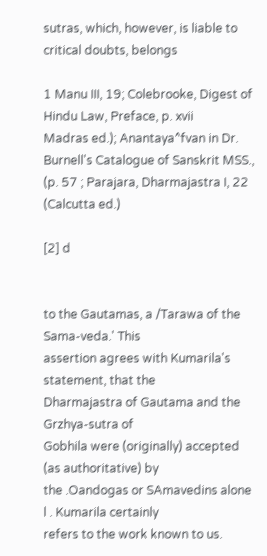sutras, which, however, is liable to critical doubts, belongs

1 Manu III, 19; Colebrooke, Digest of Hindu Law, Preface, p. xvii
Madras ed.); Anantaya^fvan in Dr. Burnell's Catalogue of Sanskrit MSS.,
(p. 57 ; Parajara, Dharmajastra I, 22 (Calcutta ed.)

[2] d


to the Gautamas, a /Tarawa of the Sama-veda.' This
assertion agrees with Kumarila's statement, that the
Dharmajastra of Gautama and the Grzhya-sutra of
Gobhila were (originally) accepted (as authoritative) by
the .Oandogas or SAmavedins alone l . Kumarila certainly
refers to the work known to us.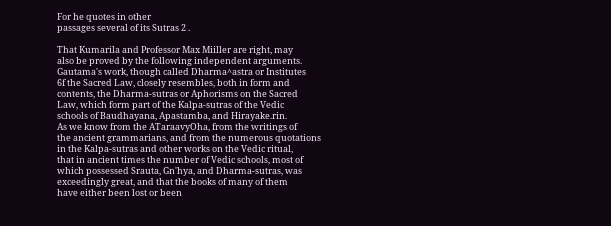For he quotes in other
passages several of its Sutras 2 .

That Kumarila and Professor Max Miiller are right, may
also be proved by the following independent arguments.
Gautama's work, though called Dharma^astra or Institutes
6f the Sacred Law, closely resembles, both in form and
contents, the Dharma-sutras or Aphorisms on the Sacred
Law, which form part of the Kalpa-sutras of the Vedic
schools of Baudhayana, Apastamba, and Hirayake.rin.
As we know from the ATaraavyOha, from the writings of
the ancient grammarians, and from the numerous quotations
in the Kalpa-sutras and other works on the Vedic ritual,
that in ancient times the number of Vedic schools, most of
which possessed Srauta, Gn'hya, and Dharma-sutras, was
exceedingly great, and that the books of many of them
have either been lost or been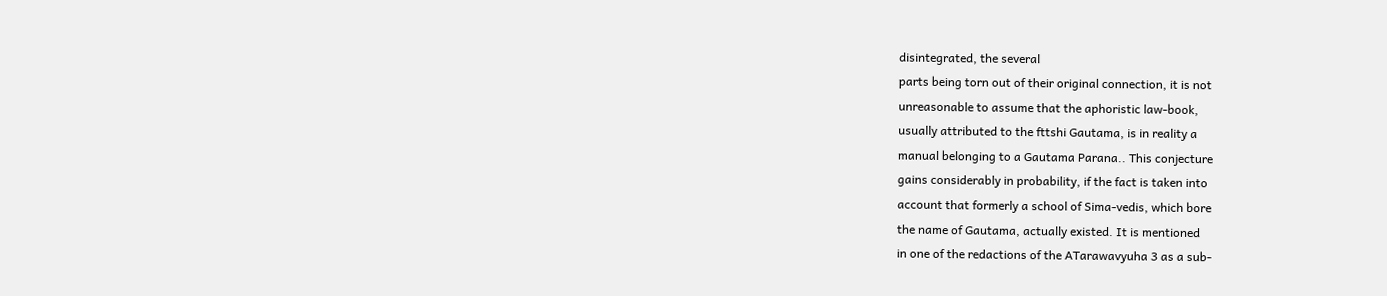disintegrated, the several
parts being torn out of their original connection, it is not
unreasonable to assume that the aphoristic law-book,
usually attributed to the fttshi Gautama, is in reality a
manual belonging to a Gautama Parana.. This conjecture
gains considerably in probability, if the fact is taken into
account that formerly a school of Sima-vedis, which bore
the name of Gautama, actually existed. It is mentioned
in one of the redactions of the ATarawavyuha 3 as a sub-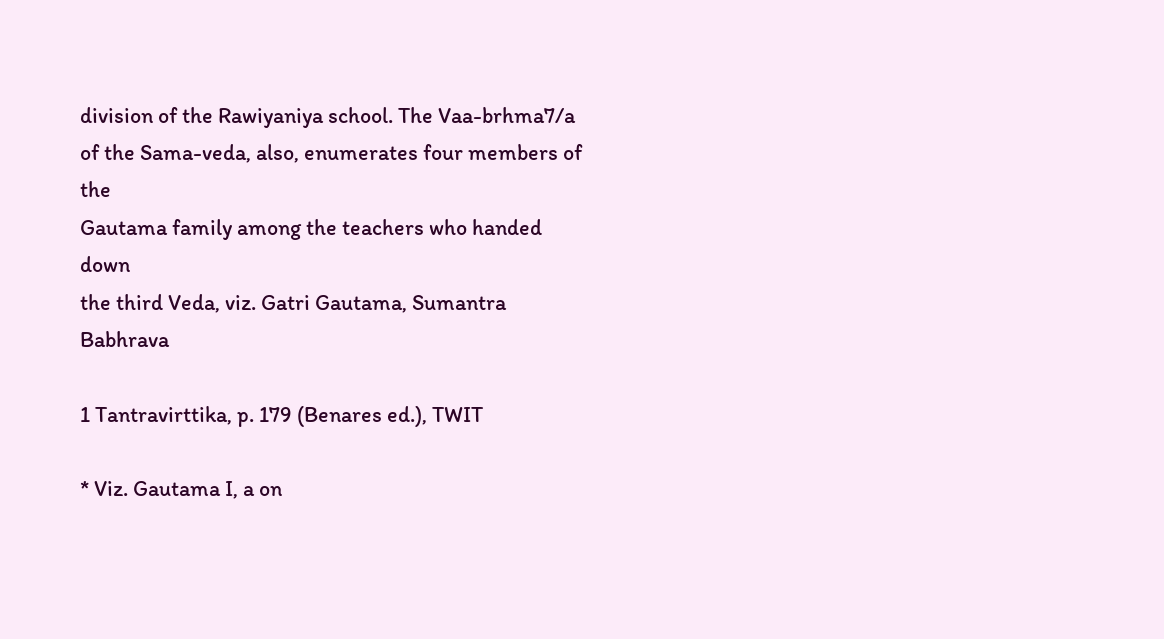division of the Rawiyaniya school. The Vaa-brhma7/a
of the Sama-veda, also, enumerates four members of the
Gautama family among the teachers who handed down
the third Veda, viz. Gatri Gautama, Sumantra Babhrava

1 Tantravirttika, p. 179 (Benares ed.), TWIT

* Viz. Gautama I, a on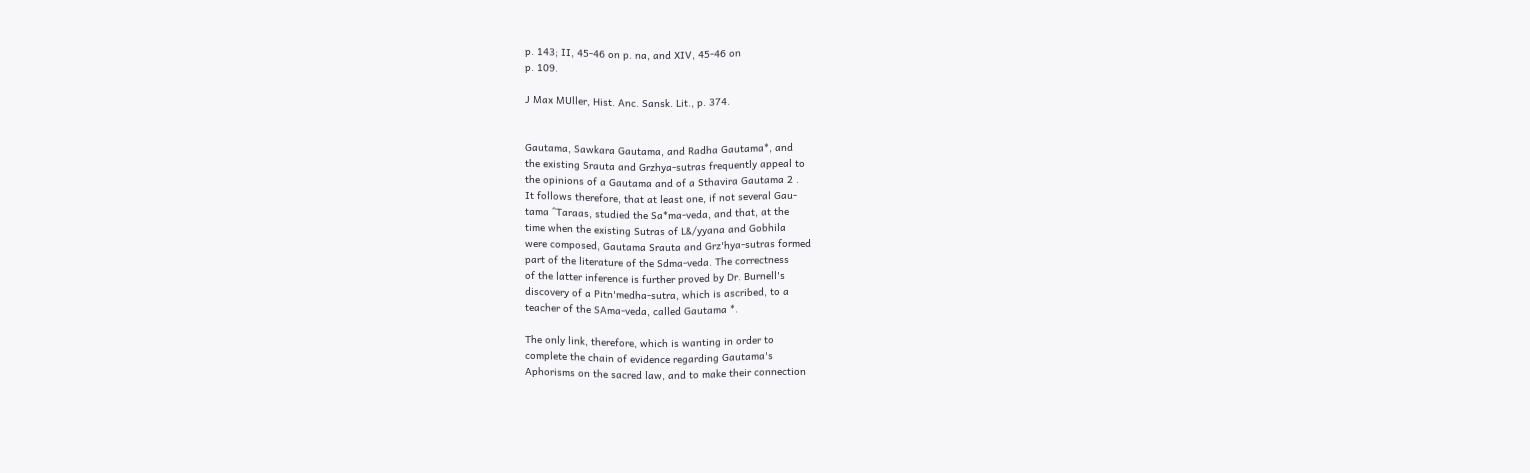p. 143; II, 45-46 on p. na, and XIV, 45-46 on
p. 109.

J Max MUller, Hist. Anc. Sansk. Lit., p. 374.


Gautama, Sawkara Gautama, and Radha Gautama*, and
the existing Srauta and Grzhya-sutras frequently appeal to
the opinions of a Gautama and of a Sthavira Gautama 2 .
It follows therefore, that at least one, if not several Gau-
tama ^Taraas, studied the Sa*ma-veda, and that, at the
time when the existing Sutras of L&/yyana and Gobhila
were composed, Gautama Srauta and Grz'hya-sutras formed
part of the literature of the Sdma-veda. The correctness
of the latter inference is further proved by Dr. Burnell's
discovery of a Pitn'medha-sutra, which is ascribed, to a
teacher of the SAma-veda, called Gautama *.

The only link, therefore, which is wanting in order to
complete the chain of evidence regarding Gautama's
Aphorisms on the sacred law, and to make their connection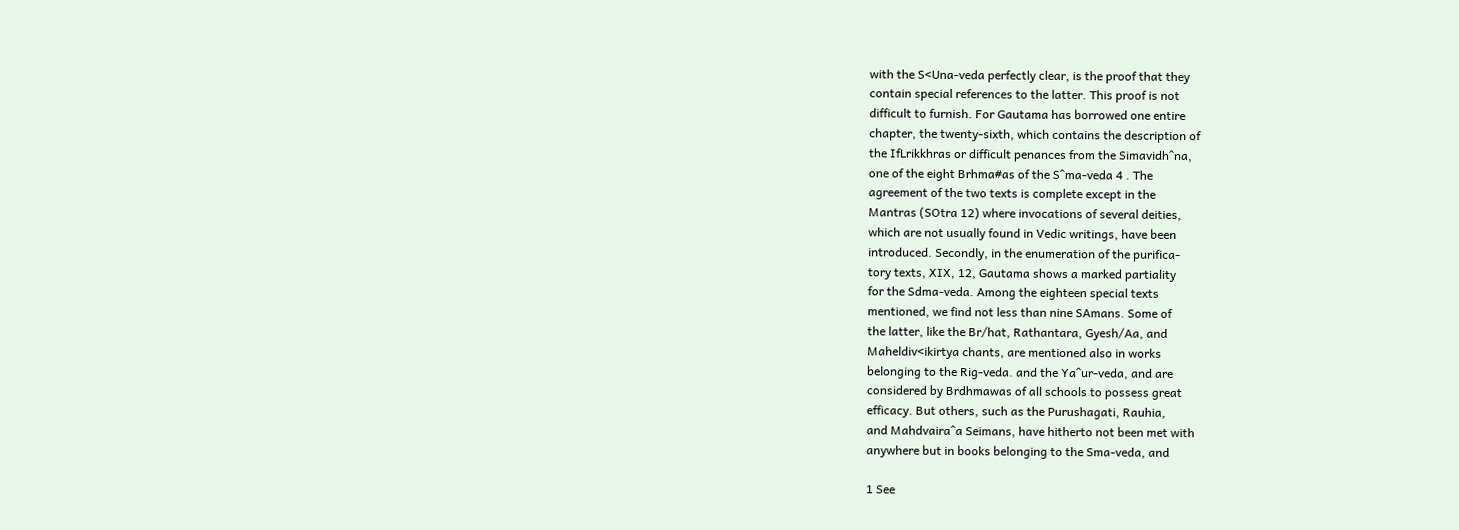with the S<Una-veda perfectly clear, is the proof that they
contain special references to the latter. This proof is not
difficult to furnish. For Gautama has borrowed one entire
chapter, the twenty-sixth, which contains the description of
the IfLrikkhras or difficult penances from the Simavidh^na,
one of the eight Brhma#as of the S^ma-veda 4 . The
agreement of the two texts is complete except in the
Mantras (SOtra 12) where invocations of several deities,
which are not usually found in Vedic writings, have been
introduced. Secondly, in the enumeration of the purifica-
tory texts, XIX, 12, Gautama shows a marked partiality
for the Sdma-veda. Among the eighteen special texts
mentioned, we find not less than nine SAmans. Some of
the latter, like the Br/hat, Rathantara, Gyesh/Aa, and
Maheldiv<ikirtya chants, are mentioned also in works
belonging to the Rig-veda. and the Ya^ur-veda, and are
considered by Brdhmawas of all schools to possess great
efficacy. But others, such as the Purushagati, Rauhia,
and Mahdvaira^a Seimans, have hitherto not been met with
anywhere but in books belonging to the Sma-veda, and

1 See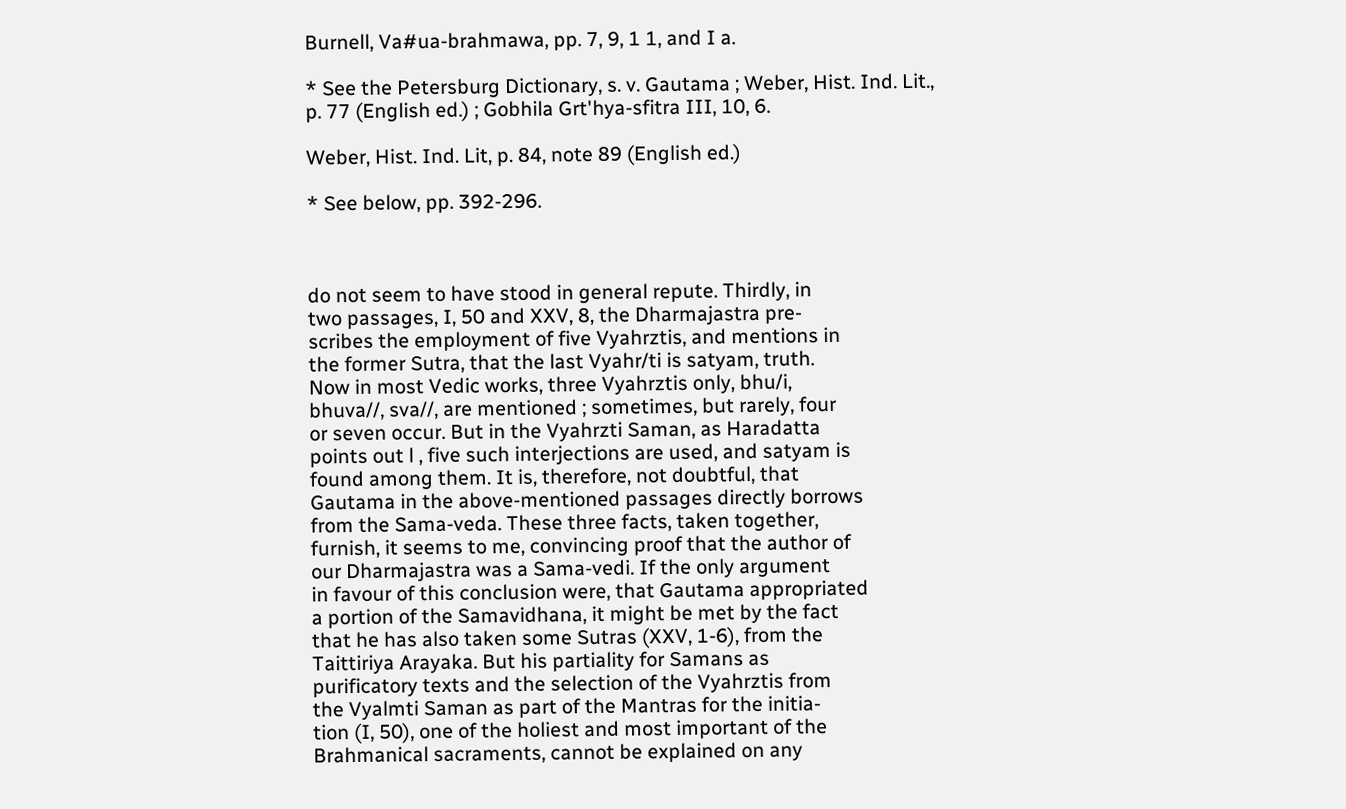Burnell, Va#ua-brahmawa, pp. 7, 9, 1 1, and I a.

* See the Petersburg Dictionary, s. v. Gautama ; Weber, Hist. Ind. Lit.,
p. 77 (English ed.) ; Gobhila Grt'hya-sfitra III, 10, 6.

Weber, Hist. Ind. Lit, p. 84, note 89 (English ed.)

* See below, pp. 392-296.



do not seem to have stood in general repute. Thirdly, in
two passages, I, 50 and XXV, 8, the Dharmajastra pre-
scribes the employment of five Vyahrztis, and mentions in
the former Sutra, that the last Vyahr/ti is satyam, truth.
Now in most Vedic works, three Vyahrztis only, bhu/i,
bhuva//, sva//, are mentioned ; sometimes, but rarely, four
or seven occur. But in the Vyahrzti Saman, as Haradatta
points out l , five such interjections are used, and satyam is
found among them. It is, therefore, not doubtful, that
Gautama in the above-mentioned passages directly borrows
from the Sama-veda. These three facts, taken together,
furnish, it seems to me, convincing proof that the author of
our Dharmajastra was a Sama-vedi. If the only argument
in favour of this conclusion were, that Gautama appropriated
a portion of the Samavidhana, it might be met by the fact
that he has also taken some Sutras (XXV, 1-6), from the
Taittiriya Arayaka. But his partiality for Samans as
purificatory texts and the selection of the Vyahrztis from
the Vyalmti Saman as part of the Mantras for the initia-
tion (I, 50), one of the holiest and most important of the
Brahmanical sacraments, cannot be explained on any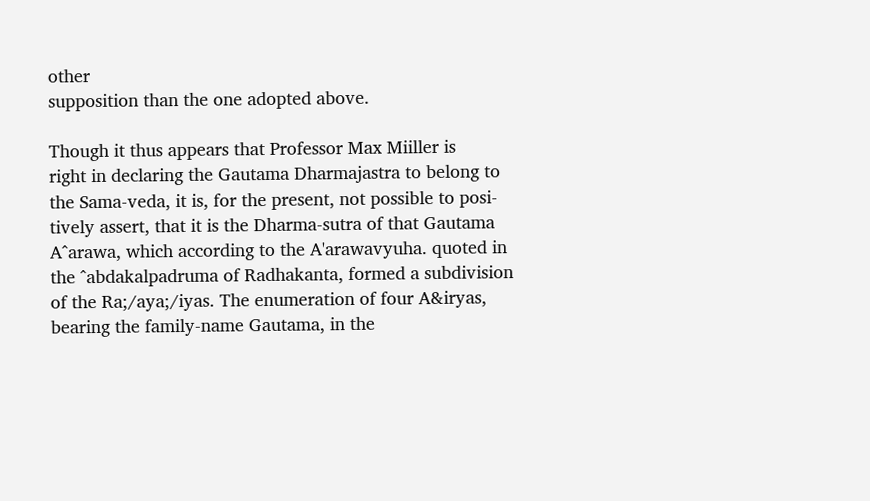other
supposition than the one adopted above.

Though it thus appears that Professor Max Miiller is
right in declaring the Gautama Dharmajastra to belong to
the Sama-veda, it is, for the present, not possible to posi-
tively assert, that it is the Dharma-sutra of that Gautama
A^arawa, which according to the A'arawavyuha. quoted in
the ^abdakalpadruma of Radhakanta, formed a subdivision
of the Ra;/aya;/iyas. The enumeration of four A&iryas,
bearing the family-name Gautama, in the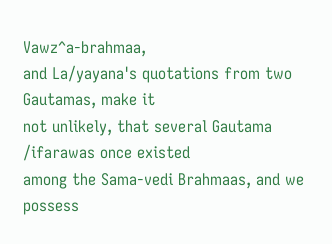Vawz^a-brahmaa,
and La/yayana's quotations from two Gautamas, make it
not unlikely, that several Gautama /ifarawas once existed
among the Sama-vedi Brahmaas, and we possess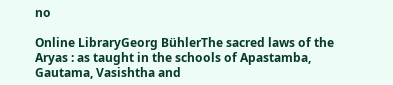no

Online LibraryGeorg BühlerThe sacred laws of the Aryas : as taught in the schools of Apastamba, Gautama, Vasishtha and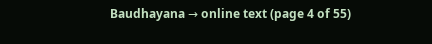Baudhayana → online text (page 4 of 55)